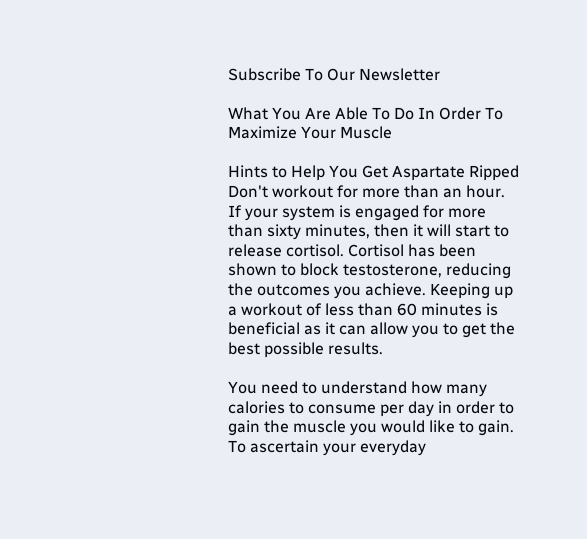Subscribe To Our Newsletter

What You Are Able To Do In Order To Maximize Your Muscle

Hints to Help You Get Aspartate Ripped Don't workout for more than an hour. If your system is engaged for more than sixty minutes, then it will start to release cortisol. Cortisol has been shown to block testosterone, reducing the outcomes you achieve. Keeping up a workout of less than 60 minutes is beneficial as it can allow you to get the best possible results.

You need to understand how many calories to consume per day in order to gain the muscle you would like to gain. To ascertain your everyday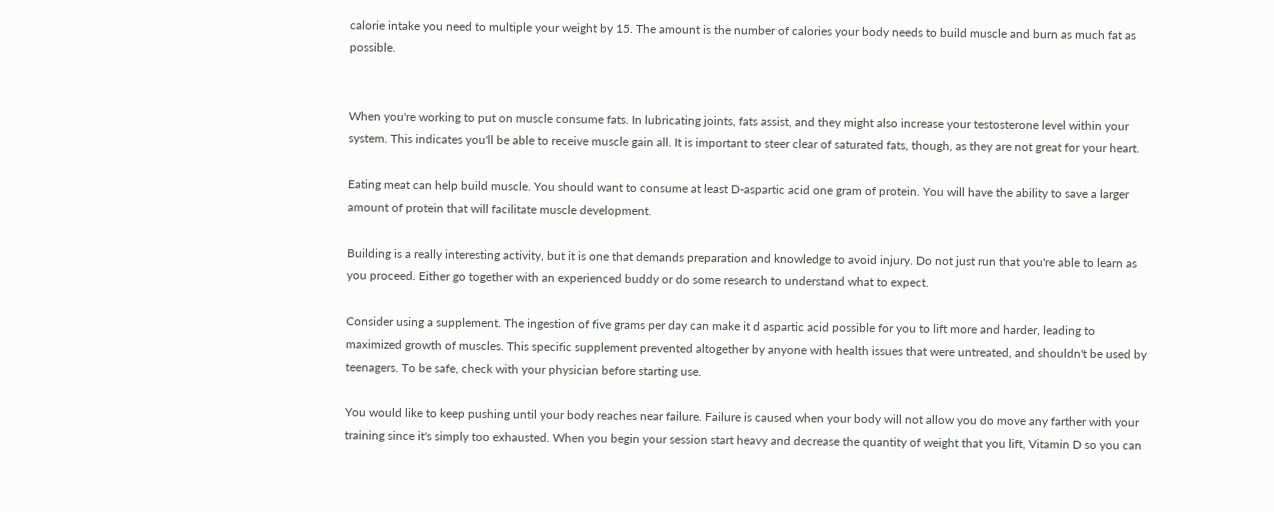calorie intake you need to multiple your weight by 15. The amount is the number of calories your body needs to build muscle and burn as much fat as possible.


When you're working to put on muscle consume fats. In lubricating joints, fats assist, and they might also increase your testosterone level within your system. This indicates you'll be able to receive muscle gain all. It is important to steer clear of saturated fats, though, as they are not great for your heart.

Eating meat can help build muscle. You should want to consume at least D-aspartic acid one gram of protein. You will have the ability to save a larger amount of protein that will facilitate muscle development.

Building is a really interesting activity, but it is one that demands preparation and knowledge to avoid injury. Do not just run that you're able to learn as you proceed. Either go together with an experienced buddy or do some research to understand what to expect.

Consider using a supplement. The ingestion of five grams per day can make it d aspartic acid possible for you to lift more and harder, leading to maximized growth of muscles. This specific supplement prevented altogether by anyone with health issues that were untreated, and shouldn't be used by teenagers. To be safe, check with your physician before starting use.

You would like to keep pushing until your body reaches near failure. Failure is caused when your body will not allow you do move any farther with your training since it's simply too exhausted. When you begin your session start heavy and decrease the quantity of weight that you lift, Vitamin D so you can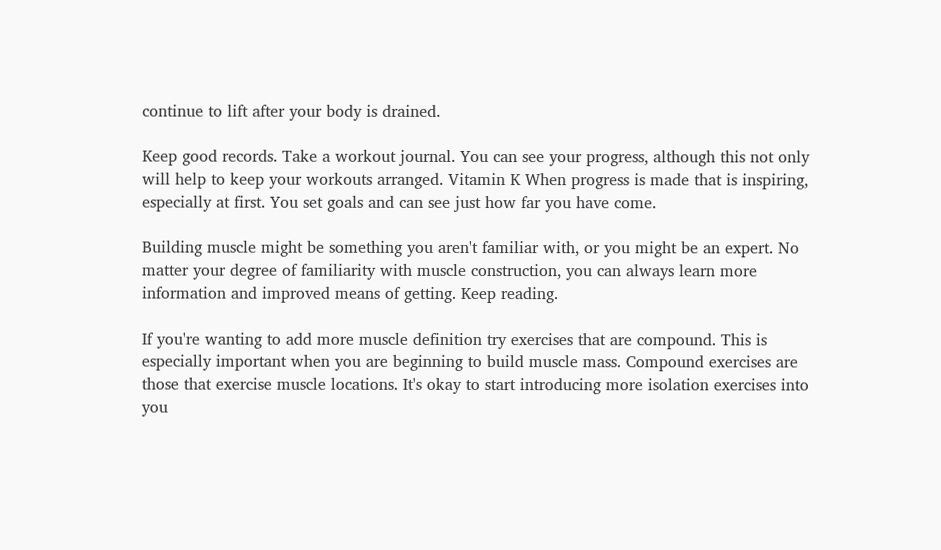continue to lift after your body is drained.

Keep good records. Take a workout journal. You can see your progress, although this not only will help to keep your workouts arranged. Vitamin K When progress is made that is inspiring, especially at first. You set goals and can see just how far you have come.

Building muscle might be something you aren't familiar with, or you might be an expert. No matter your degree of familiarity with muscle construction, you can always learn more information and improved means of getting. Keep reading.

If you're wanting to add more muscle definition try exercises that are compound. This is especially important when you are beginning to build muscle mass. Compound exercises are those that exercise muscle locations. It's okay to start introducing more isolation exercises into you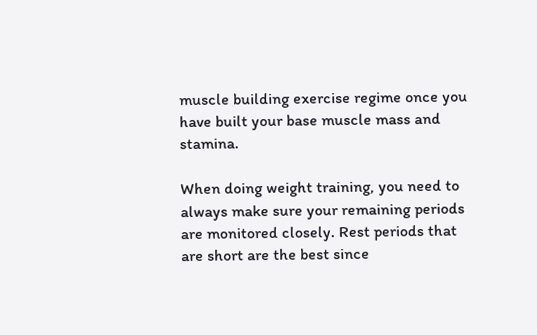muscle building exercise regime once you have built your base muscle mass and stamina.

When doing weight training, you need to always make sure your remaining periods are monitored closely. Rest periods that are short are the best since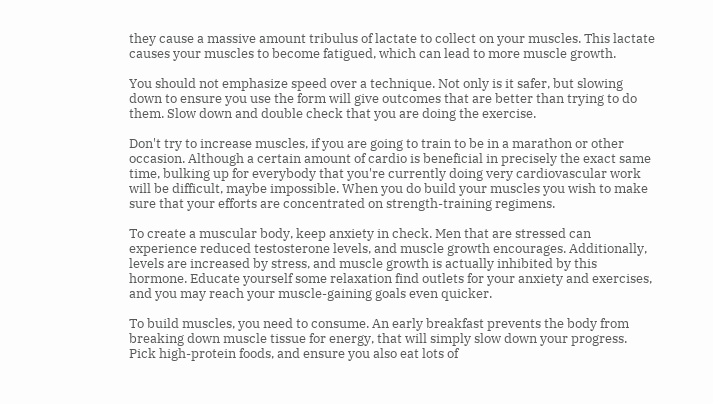they cause a massive amount tribulus of lactate to collect on your muscles. This lactate causes your muscles to become fatigued, which can lead to more muscle growth.

You should not emphasize speed over a technique. Not only is it safer, but slowing down to ensure you use the form will give outcomes that are better than trying to do them. Slow down and double check that you are doing the exercise.

Don't try to increase muscles, if you are going to train to be in a marathon or other occasion. Although a certain amount of cardio is beneficial in precisely the exact same time, bulking up for everybody that you're currently doing very cardiovascular work will be difficult, maybe impossible. When you do build your muscles you wish to make sure that your efforts are concentrated on strength-training regimens.

To create a muscular body, keep anxiety in check. Men that are stressed can experience reduced testosterone levels, and muscle growth encourages. Additionally, levels are increased by stress, and muscle growth is actually inhibited by this hormone. Educate yourself some relaxation find outlets for your anxiety and exercises, and you may reach your muscle-gaining goals even quicker.

To build muscles, you need to consume. An early breakfast prevents the body from breaking down muscle tissue for energy, that will simply slow down your progress. Pick high-protein foods, and ensure you also eat lots of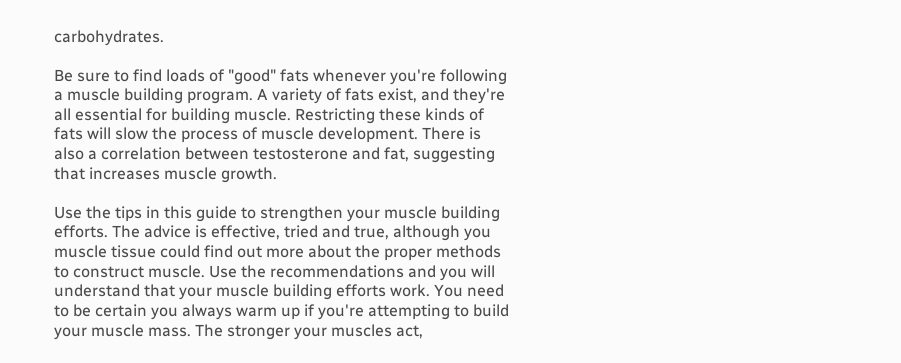carbohydrates.

Be sure to find loads of "good" fats whenever you're following a muscle building program. A variety of fats exist, and they're all essential for building muscle. Restricting these kinds of fats will slow the process of muscle development. There is also a correlation between testosterone and fat, suggesting that increases muscle growth.

Use the tips in this guide to strengthen your muscle building efforts. The advice is effective, tried and true, although you muscle tissue could find out more about the proper methods to construct muscle. Use the recommendations and you will understand that your muscle building efforts work. You need to be certain you always warm up if you're attempting to build your muscle mass. The stronger your muscles act,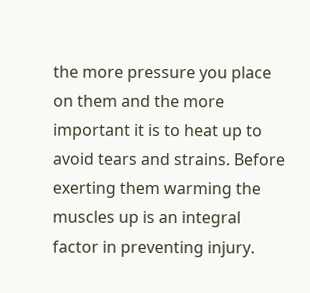the more pressure you place on them and the more important it is to heat up to avoid tears and strains. Before exerting them warming the muscles up is an integral factor in preventing injury.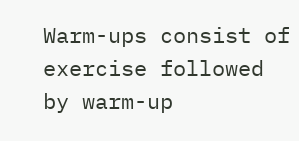Warm-ups consist of exercise followed by warm-up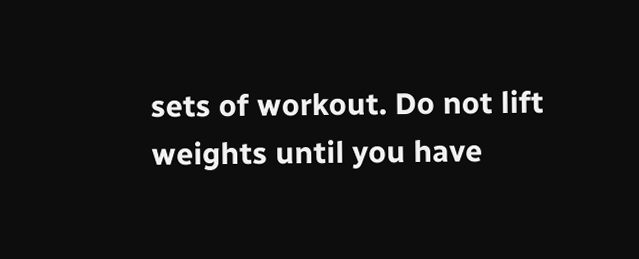sets of workout. Do not lift weights until you have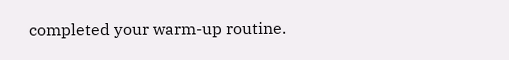completed your warm-up routine.